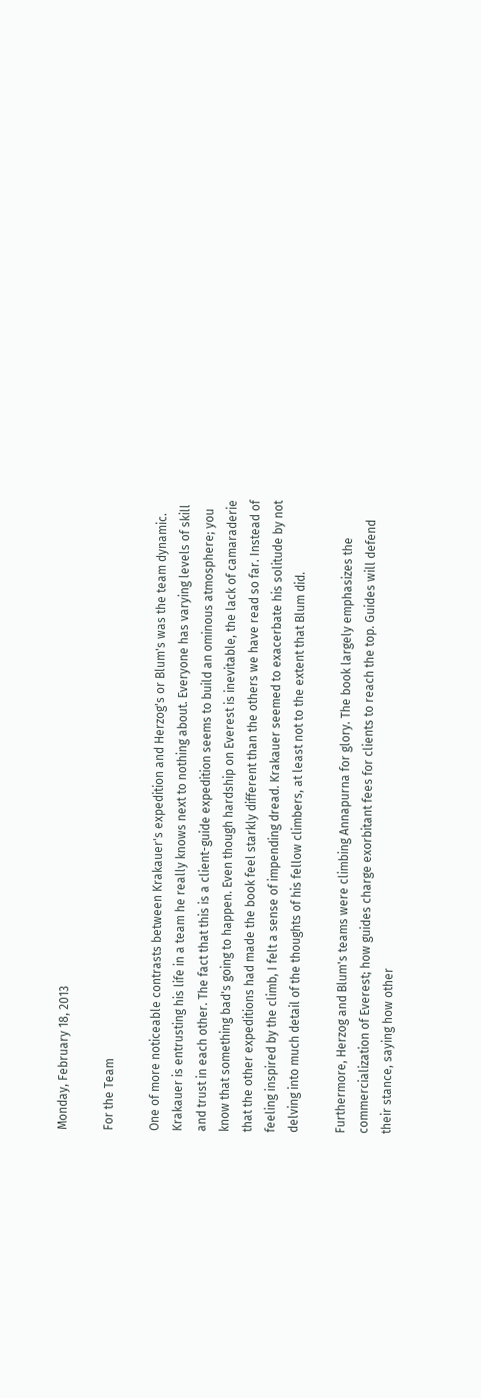Monday, February 18, 2013

For the Team

One of more noticeable contrasts between Krakauer's expedition and Herzog's or Blum's was the team dynamic. Krakauer is entrusting his life in a team he really knows next to nothing about. Everyone has varying levels of skill and trust in each other. The fact that this is a client-guide expedition seems to build an ominous atmosphere; you know that something bad's going to happen. Even though hardship on Everest is inevitable, the lack of camaraderie that the other expeditions had made the book feel starkly different than the others we have read so far. Instead of feeling inspired by the climb, I felt a sense of impending dread. Krakauer seemed to exacerbate his solitude by not delving into much detail of the thoughts of his fellow climbers, at least not to the extent that Blum did.

Furthermore, Herzog and Blum's teams were climbing Annapurna for glory. The book largely emphasizes the commercialization of Everest; how guides charge exorbitant fees for clients to reach the top. Guides will defend their stance, saying how other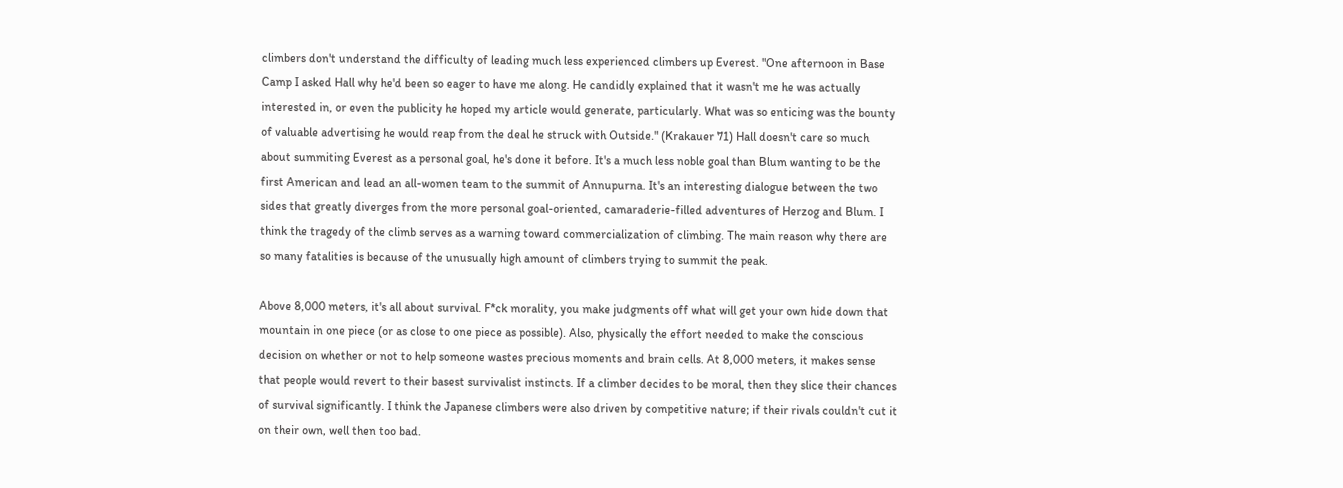climbers don't understand the difficulty of leading much less experienced climbers up Everest. "One afternoon in Base Camp I asked Hall why he'd been so eager to have me along. He candidly explained that it wasn't me he was actually interested in, or even the publicity he hoped my article would generate, particularly. What was so enticing was the bounty of valuable advertising he would reap from the deal he struck with Outside." (Krakauer 71) Hall doesn't care so much about summiting Everest as a personal goal, he's done it before. It's a much less noble goal than Blum wanting to be the first American and lead an all-women team to the summit of Annupurna. It's an interesting dialogue between the two sides that greatly diverges from the more personal goal-oriented, camaraderie-filled adventures of Herzog and Blum. I think the tragedy of the climb serves as a warning toward commercialization of climbing. The main reason why there are so many fatalities is because of the unusually high amount of climbers trying to summit the peak.

Above 8,000 meters, it's all about survival. F*ck morality, you make judgments off what will get your own hide down that mountain in one piece (or as close to one piece as possible). Also, physically the effort needed to make the conscious decision on whether or not to help someone wastes precious moments and brain cells. At 8,000 meters, it makes sense that people would revert to their basest survivalist instincts. If a climber decides to be moral, then they slice their chances of survival significantly. I think the Japanese climbers were also driven by competitive nature; if their rivals couldn't cut it on their own, well then too bad.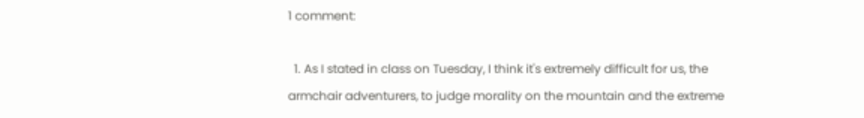1 comment:

  1. As I stated in class on Tuesday, I think it's extremely difficult for us, the armchair adventurers, to judge morality on the mountain and the extreme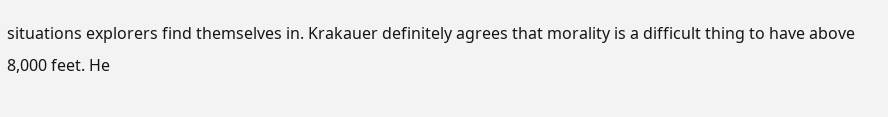situations explorers find themselves in. Krakauer definitely agrees that morality is a difficult thing to have above 8,000 feet. He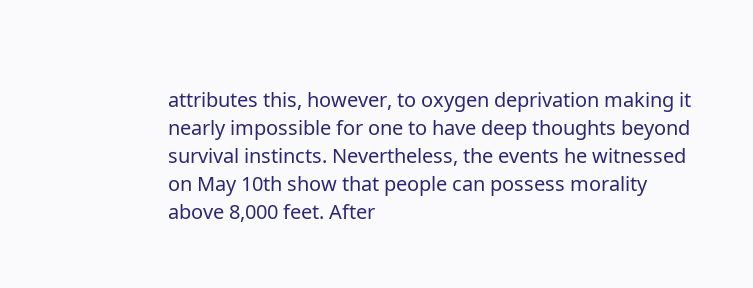attributes this, however, to oxygen deprivation making it nearly impossible for one to have deep thoughts beyond survival instincts. Nevertheless, the events he witnessed on May 10th show that people can possess morality above 8,000 feet. After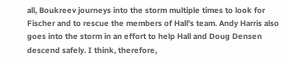all, Boukreev journeys into the storm multiple times to look for Fischer and to rescue the members of Hall's team. Andy Harris also goes into the storm in an effort to help Hall and Doug Densen descend safely. I think, therefore,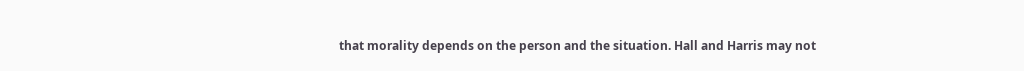that morality depends on the person and the situation. Hall and Harris may not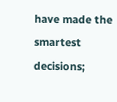have made the smartest decisions;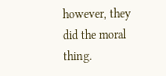however, they did the moral thing.